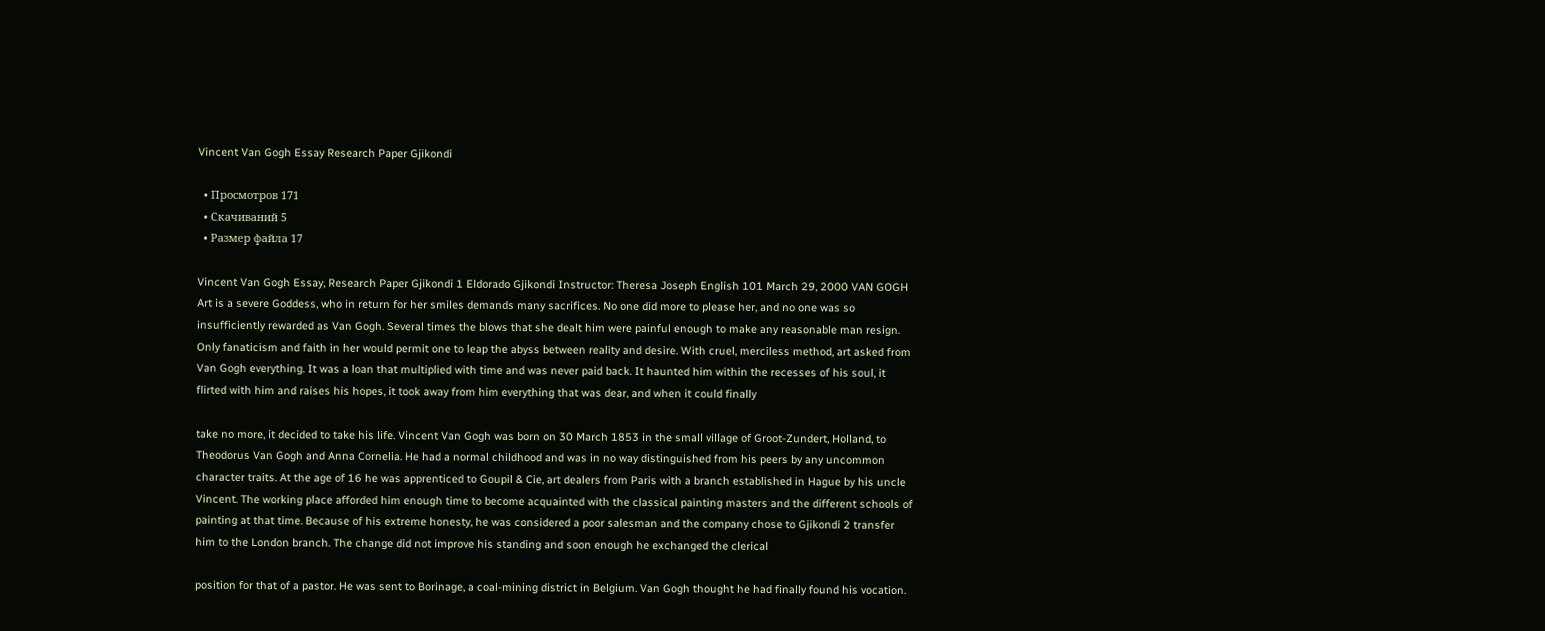Vincent Van Gogh Essay Research Paper Gjikondi

  • Просмотров 171
  • Скачиваний 5
  • Размер файла 17

Vincent Van Gogh Essay, Research Paper Gjikondi 1 Eldorado Gjikondi Instructor: Theresa Joseph English 101 March 29, 2000 VAN GOGH Art is a severe Goddess, who in return for her smiles demands many sacrifices. No one did more to please her, and no one was so insufficiently rewarded as Van Gogh. Several times the blows that she dealt him were painful enough to make any reasonable man resign. Only fanaticism and faith in her would permit one to leap the abyss between reality and desire. With cruel, merciless method, art asked from Van Gogh everything. It was a loan that multiplied with time and was never paid back. It haunted him within the recesses of his soul, it flirted with him and raises his hopes, it took away from him everything that was dear, and when it could finally

take no more, it decided to take his life. Vincent Van Gogh was born on 30 March 1853 in the small village of Groot-Zundert, Holland, to Theodorus Van Gogh and Anna Cornelia. He had a normal childhood and was in no way distinguished from his peers by any uncommon character traits. At the age of 16 he was apprenticed to Goupil & Cie, art dealers from Paris with a branch established in Hague by his uncle Vincent. The working place afforded him enough time to become acquainted with the classical painting masters and the different schools of painting at that time. Because of his extreme honesty, he was considered a poor salesman and the company chose to Gjikondi 2 transfer him to the London branch. The change did not improve his standing and soon enough he exchanged the clerical

position for that of a pastor. He was sent to Borinage, a coal-mining district in Belgium. Van Gogh thought he had finally found his vocation.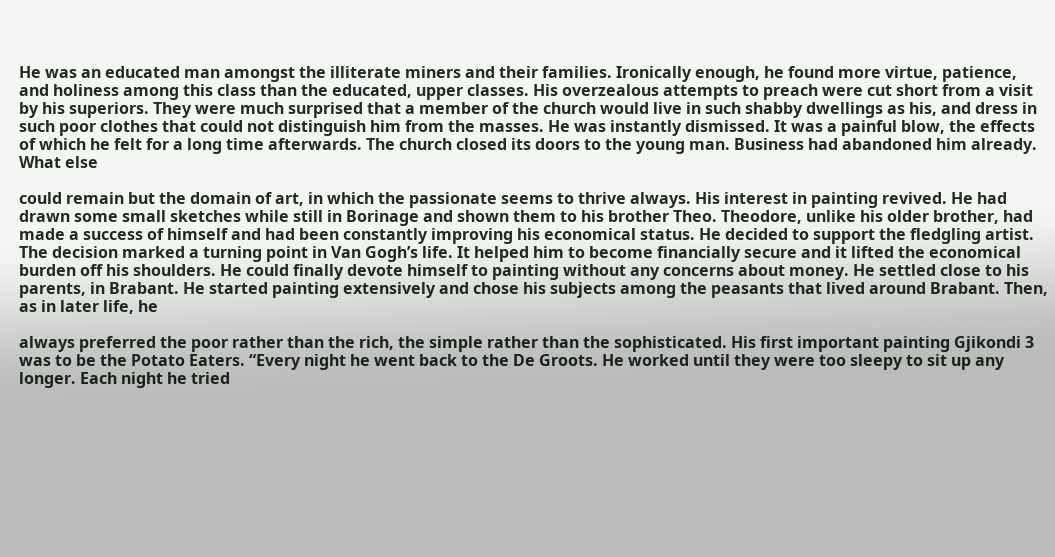He was an educated man amongst the illiterate miners and their families. Ironically enough, he found more virtue, patience, and holiness among this class than the educated, upper classes. His overzealous attempts to preach were cut short from a visit by his superiors. They were much surprised that a member of the church would live in such shabby dwellings as his, and dress in such poor clothes that could not distinguish him from the masses. He was instantly dismissed. It was a painful blow, the effects of which he felt for a long time afterwards. The church closed its doors to the young man. Business had abandoned him already. What else

could remain but the domain of art, in which the passionate seems to thrive always. His interest in painting revived. He had drawn some small sketches while still in Borinage and shown them to his brother Theo. Theodore, unlike his older brother, had made a success of himself and had been constantly improving his economical status. He decided to support the fledgling artist. The decision marked a turning point in Van Gogh’s life. It helped him to become financially secure and it lifted the economical burden off his shoulders. He could finally devote himself to painting without any concerns about money. He settled close to his parents, in Brabant. He started painting extensively and chose his subjects among the peasants that lived around Brabant. Then, as in later life, he

always preferred the poor rather than the rich, the simple rather than the sophisticated. His first important painting Gjikondi 3 was to be the Potato Eaters. “Every night he went back to the De Groots. He worked until they were too sleepy to sit up any longer. Each night he tried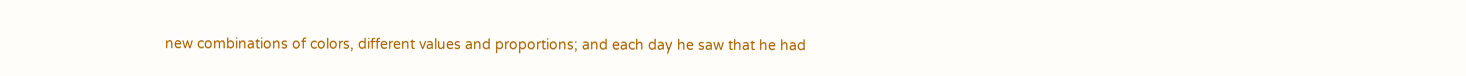new combinations of colors, different values and proportions; and each day he saw that he had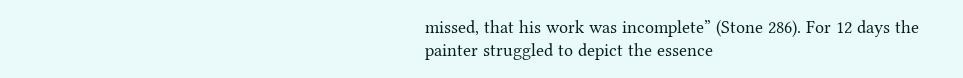missed, that his work was incomplete” (Stone 286). For 12 days the painter struggled to depict the essence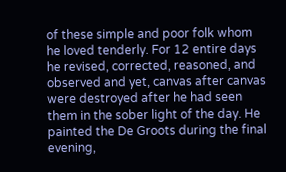of these simple and poor folk whom he loved tenderly. For 12 entire days he revised, corrected, reasoned, and observed and yet, canvas after canvas were destroyed after he had seen them in the sober light of the day. He painted the De Groots during the final evening,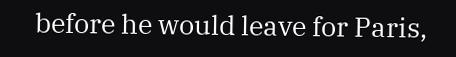before he would leave for Paris,